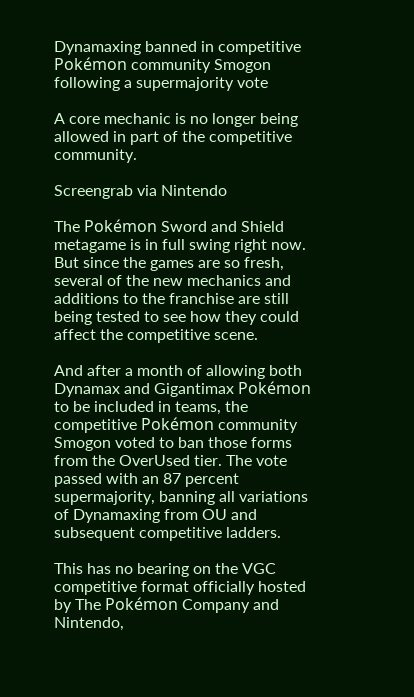Dynamaxing banned in competitive Pokémon community Smogon following a supermajority vote

A core mechanic is no longer being allowed in part of the competitive community.

Screengrab via Nintendo

The Pokémon Sword and Shield metagame is in full swing right now. But since the games are so fresh, several of the new mechanics and additions to the franchise are still being tested to see how they could affect the competitive scene.

And after a month of allowing both Dynamax and Gigantimax Pokémon to be included in teams, the competitive Pokémon community Smogon voted to ban those forms from the OverUsed tier. The vote passed with an 87 percent supermajority, banning all variations of Dynamaxing from OU and subsequent competitive ladders.

This has no bearing on the VGC competitive format officially hosted by The Pokémon Company and Nintendo,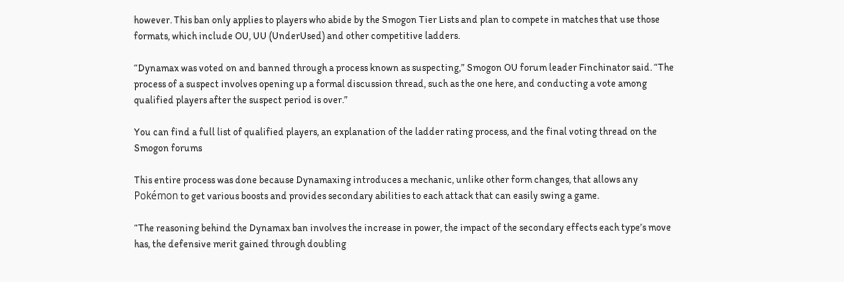however. This ban only applies to players who abide by the Smogon Tier Lists and plan to compete in matches that use those formats, which include OU, UU (UnderUsed) and other competitive ladders.

“Dynamax was voted on and banned through a process known as suspecting,” Smogon OU forum leader Finchinator said. “The process of a suspect involves opening up a formal discussion thread, such as the one here, and conducting a vote among qualified players after the suspect period is over.”

You can find a full list of qualified players, an explanation of the ladder rating process, and the final voting thread on the Smogon forums

This entire process was done because Dynamaxing introduces a mechanic, unlike other form changes, that allows any Pokémon to get various boosts and provides secondary abilities to each attack that can easily swing a game.

“The reasoning behind the Dynamax ban involves the increase in power, the impact of the secondary effects each type’s move has, the defensive merit gained through doubling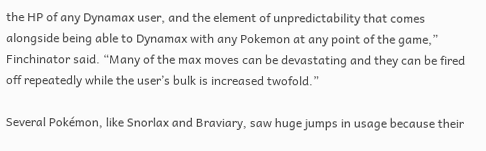the HP of any Dynamax user, and the element of unpredictability that comes alongside being able to Dynamax with any Pokemon at any point of the game,” Finchinator said. “Many of the max moves can be devastating and they can be fired off repeatedly while the user’s bulk is increased twofold.”

Several Pokémon, like Snorlax and Braviary, saw huge jumps in usage because their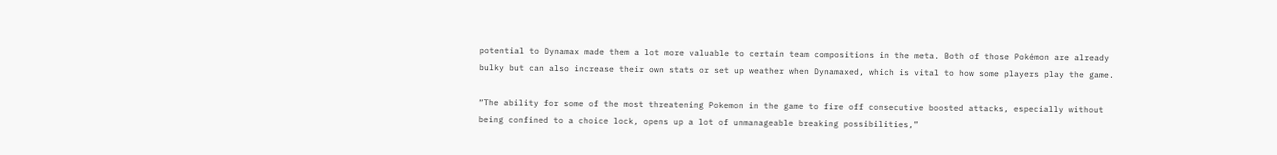potential to Dynamax made them a lot more valuable to certain team compositions in the meta. Both of those Pokémon are already bulky but can also increase their own stats or set up weather when Dynamaxed, which is vital to how some players play the game.

“The ability for some of the most threatening Pokemon in the game to fire off consecutive boosted attacks, especially without being confined to a choice lock, opens up a lot of unmanageable breaking possibilities,”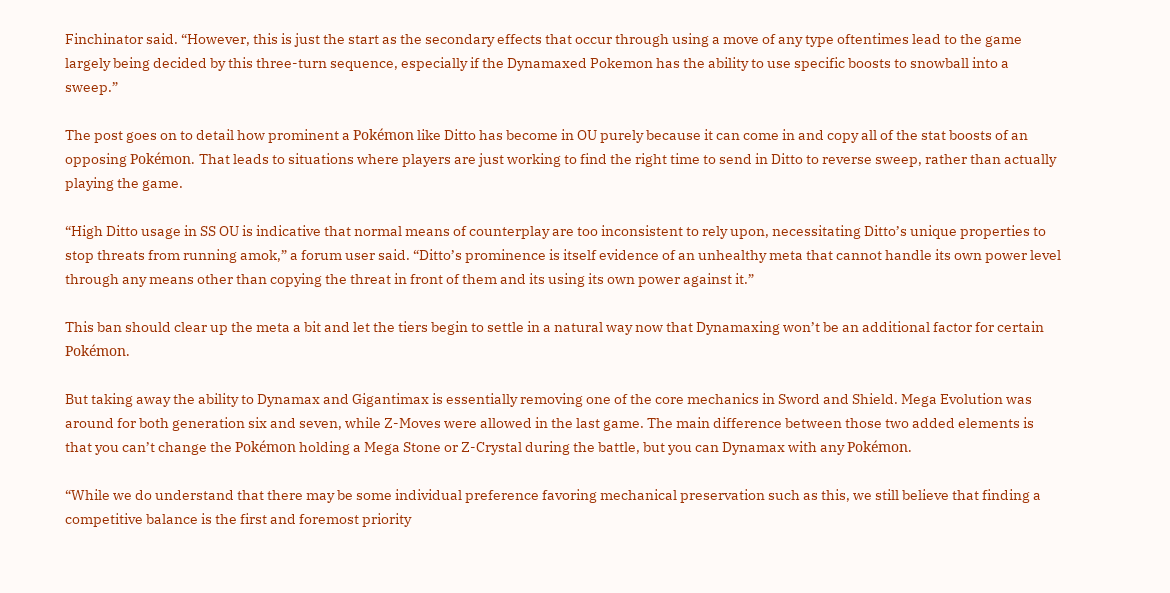Finchinator said. “However, this is just the start as the secondary effects that occur through using a move of any type oftentimes lead to the game largely being decided by this three-turn sequence, especially if the Dynamaxed Pokemon has the ability to use specific boosts to snowball into a sweep.”

The post goes on to detail how prominent a Pokémon like Ditto has become in OU purely because it can come in and copy all of the stat boosts of an opposing Pokémon. That leads to situations where players are just working to find the right time to send in Ditto to reverse sweep, rather than actually playing the game.

“High Ditto usage in SS OU is indicative that normal means of counterplay are too inconsistent to rely upon, necessitating Ditto’s unique properties to stop threats from running amok,” a forum user said. “Ditto’s prominence is itself evidence of an unhealthy meta that cannot handle its own power level through any means other than copying the threat in front of them and its using its own power against it.”

This ban should clear up the meta a bit and let the tiers begin to settle in a natural way now that Dynamaxing won’t be an additional factor for certain Pokémon.

But taking away the ability to Dynamax and Gigantimax is essentially removing one of the core mechanics in Sword and Shield. Mega Evolution was around for both generation six and seven, while Z-Moves were allowed in the last game. The main difference between those two added elements is that you can’t change the Pokémon holding a Mega Stone or Z-Crystal during the battle, but you can Dynamax with any Pokémon.

“While we do understand that there may be some individual preference favoring mechanical preservation such as this, we still believe that finding a competitive balance is the first and foremost priority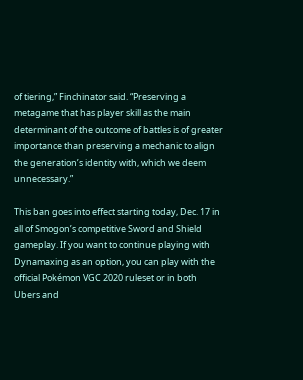of tiering,” Finchinator said. “Preserving a metagame that has player skill as the main determinant of the outcome of battles is of greater importance than preserving a mechanic to align the generation’s identity with, which we deem unnecessary.”

This ban goes into effect starting today, Dec. 17 in all of Smogon’s competitive Sword and Shield gameplay. If you want to continue playing with Dynamaxing as an option, you can play with the official Pokémon VGC 2020 ruleset or in both Ubers and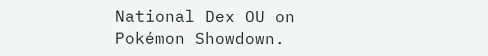National Dex OU on Pokémon Showdown.